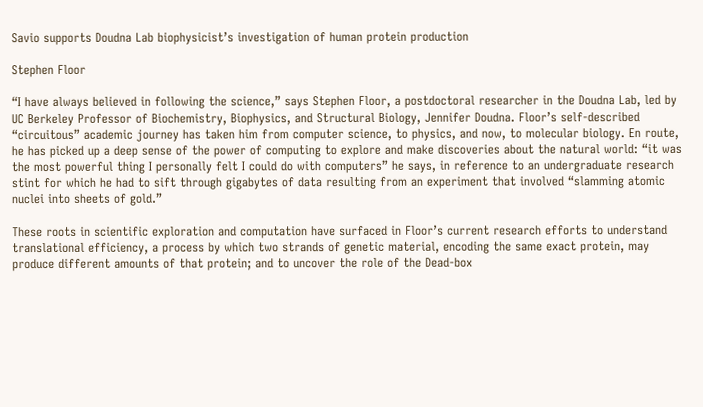Savio supports Doudna Lab biophysicist’s investigation of human protein production

Stephen Floor

“I have always believed in following the science,” says Stephen Floor, a postdoctoral researcher in the Doudna Lab, led by UC Berkeley Professor of Biochemistry, Biophysics, and Structural Biology, Jennifer Doudna. Floor’s self-described “circuitous” academic journey has taken him from computer science, to physics, and now, to molecular biology. En route, he has picked up a deep sense of the power of computing to explore and make discoveries about the natural world: “it was the most powerful thing I personally felt I could do with computers” he says, in reference to an undergraduate research stint for which he had to sift through gigabytes of data resulting from an experiment that involved “slamming atomic nuclei into sheets of gold.”

These roots in scientific exploration and computation have surfaced in Floor’s current research efforts to understand translational efficiency, a process by which two strands of genetic material, encoding the same exact protein, may produce different amounts of that protein; and to uncover the role of the Dead-box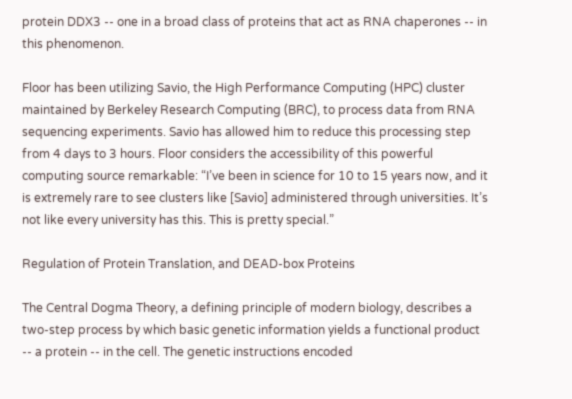protein DDX3 -- one in a broad class of proteins that act as RNA chaperones -- in this phenomenon.

Floor has been utilizing Savio, the High Performance Computing (HPC) cluster maintained by Berkeley Research Computing (BRC), to process data from RNA sequencing experiments. Savio has allowed him to reduce this processing step from 4 days to 3 hours. Floor considers the accessibility of this powerful computing source remarkable: “I’ve been in science for 10 to 15 years now, and it is extremely rare to see clusters like [Savio] administered through universities. It’s not like every university has this. This is pretty special.”

Regulation of Protein Translation, and DEAD-box Proteins

The Central Dogma Theory, a defining principle of modern biology, describes a two-step process by which basic genetic information yields a functional product -- a protein -- in the cell. The genetic instructions encoded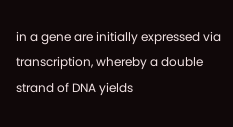in a gene are initially expressed via transcription, whereby a double strand of DNA yields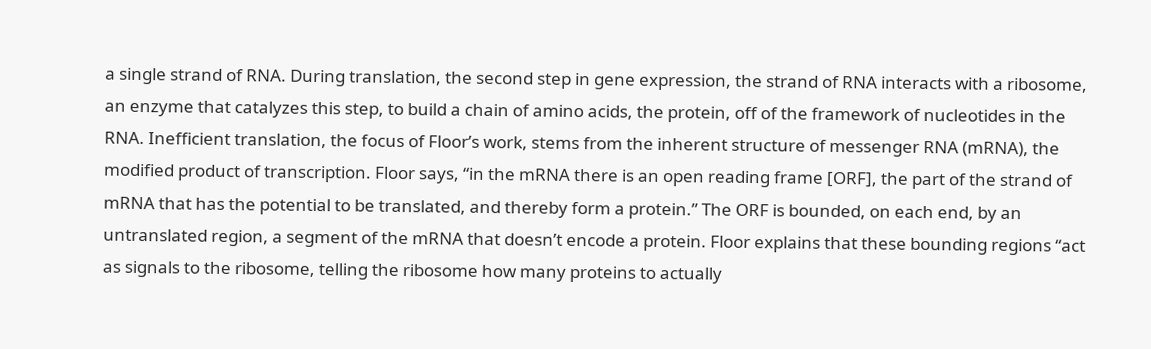a single strand of RNA. During translation, the second step in gene expression, the strand of RNA interacts with a ribosome, an enzyme that catalyzes this step, to build a chain of amino acids, the protein, off of the framework of nucleotides in the RNA. Inefficient translation, the focus of Floor’s work, stems from the inherent structure of messenger RNA (mRNA), the modified product of transcription. Floor says, “in the mRNA there is an open reading frame [ORF], the part of the strand of mRNA that has the potential to be translated, and thereby form a protein.” The ORF is bounded, on each end, by an untranslated region, a segment of the mRNA that doesn’t encode a protein. Floor explains that these bounding regions “act as signals to the ribosome, telling the ribosome how many proteins to actually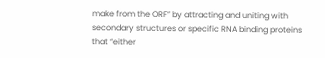make from the ORF” by attracting and uniting with secondary structures or specific RNA binding proteins that “either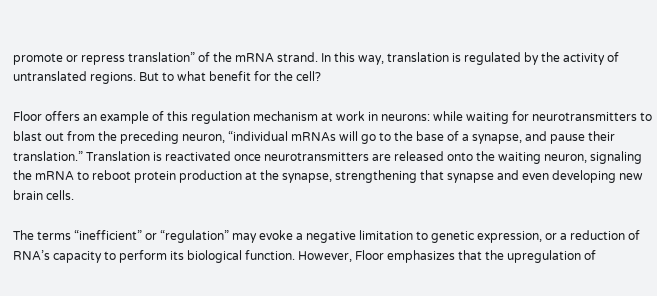promote or repress translation” of the mRNA strand. In this way, translation is regulated by the activity of untranslated regions. But to what benefit for the cell?

Floor offers an example of this regulation mechanism at work in neurons: while waiting for neurotransmitters to blast out from the preceding neuron, “individual mRNAs will go to the base of a synapse, and pause their translation.” Translation is reactivated once neurotransmitters are released onto the waiting neuron, signaling the mRNA to reboot protein production at the synapse, strengthening that synapse and even developing new brain cells.

The terms “inefficient” or “regulation” may evoke a negative limitation to genetic expression, or a reduction of RNA’s capacity to perform its biological function. However, Floor emphasizes that the upregulation of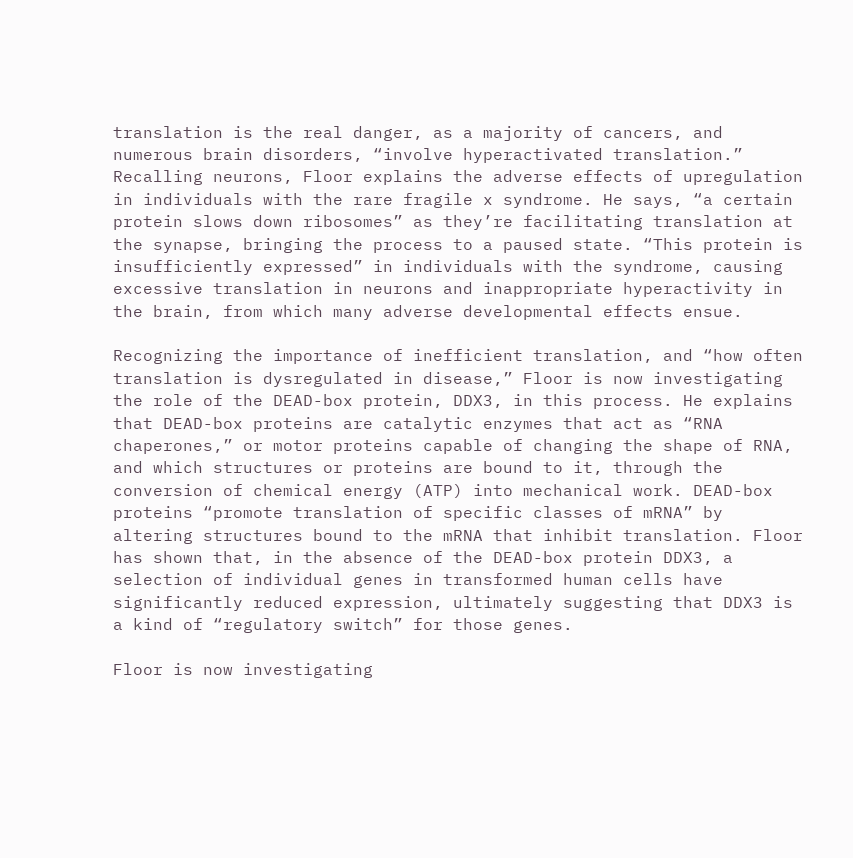translation is the real danger, as a majority of cancers, and numerous brain disorders, “involve hyperactivated translation.” Recalling neurons, Floor explains the adverse effects of upregulation in individuals with the rare fragile x syndrome. He says, “a certain protein slows down ribosomes” as they’re facilitating translation at the synapse, bringing the process to a paused state. “This protein is insufficiently expressed” in individuals with the syndrome, causing excessive translation in neurons and inappropriate hyperactivity in the brain, from which many adverse developmental effects ensue.

Recognizing the importance of inefficient translation, and “how often translation is dysregulated in disease,” Floor is now investigating the role of the DEAD-box protein, DDX3, in this process. He explains that DEAD-box proteins are catalytic enzymes that act as “RNA chaperones,” or motor proteins capable of changing the shape of RNA, and which structures or proteins are bound to it, through the conversion of chemical energy (ATP) into mechanical work. DEAD-box proteins “promote translation of specific classes of mRNA” by altering structures bound to the mRNA that inhibit translation. Floor has shown that, in the absence of the DEAD-box protein DDX3, a selection of individual genes in transformed human cells have significantly reduced expression, ultimately suggesting that DDX3 is a kind of “regulatory switch” for those genes.

Floor is now investigating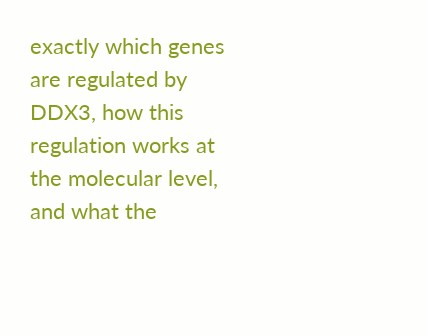exactly which genes are regulated by DDX3, how this regulation works at the molecular level, and what the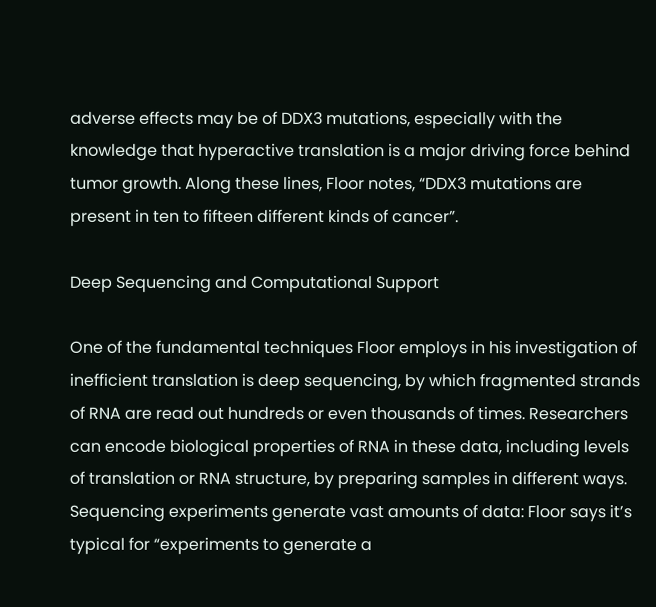adverse effects may be of DDX3 mutations, especially with the knowledge that hyperactive translation is a major driving force behind tumor growth. Along these lines, Floor notes, “DDX3 mutations are present in ten to fifteen different kinds of cancer”.

Deep Sequencing and Computational Support

One of the fundamental techniques Floor employs in his investigation of inefficient translation is deep sequencing, by which fragmented strands of RNA are read out hundreds or even thousands of times. Researchers can encode biological properties of RNA in these data, including levels of translation or RNA structure, by preparing samples in different ways. Sequencing experiments generate vast amounts of data: Floor says it’s typical for “experiments to generate a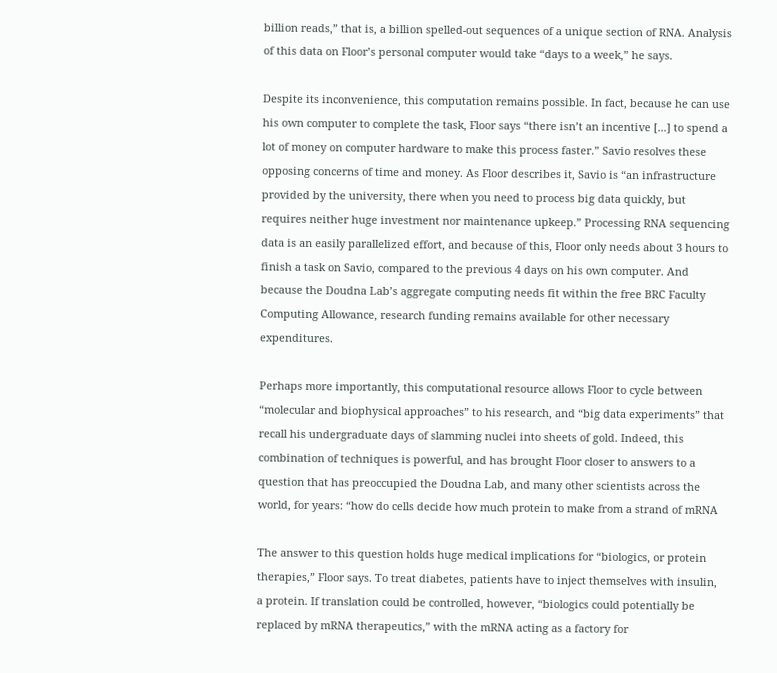billion reads,” that is, a billion spelled-out sequences of a unique section of RNA. Analysis of this data on Floor’s personal computer would take “days to a week,” he says.

Despite its inconvenience, this computation remains possible. In fact, because he can use his own computer to complete the task, Floor says “there isn’t an incentive [...] to spend a lot of money on computer hardware to make this process faster.” Savio resolves these opposing concerns of time and money. As Floor describes it, Savio is “an infrastructure provided by the university, there when you need to process big data quickly, but requires neither huge investment nor maintenance upkeep.” Processing RNA sequencing data is an easily parallelized effort, and because of this, Floor only needs about 3 hours to finish a task on Savio, compared to the previous 4 days on his own computer. And because the Doudna Lab’s aggregate computing needs fit within the free BRC Faculty Computing Allowance, research funding remains available for other necessary expenditures.

Perhaps more importantly, this computational resource allows Floor to cycle between “molecular and biophysical approaches” to his research, and “big data experiments” that recall his undergraduate days of slamming nuclei into sheets of gold. Indeed, this combination of techniques is powerful, and has brought Floor closer to answers to a question that has preoccupied the Doudna Lab, and many other scientists across the world, for years: “how do cells decide how much protein to make from a strand of mRNA

The answer to this question holds huge medical implications for “biologics, or protein therapies,” Floor says. To treat diabetes, patients have to inject themselves with insulin, a protein. If translation could be controlled, however, “biologics could potentially be replaced by mRNA therapeutics,” with the mRNA acting as a factory for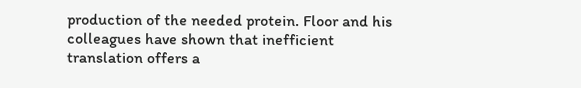production of the needed protein. Floor and his colleagues have shown that inefficient translation offers a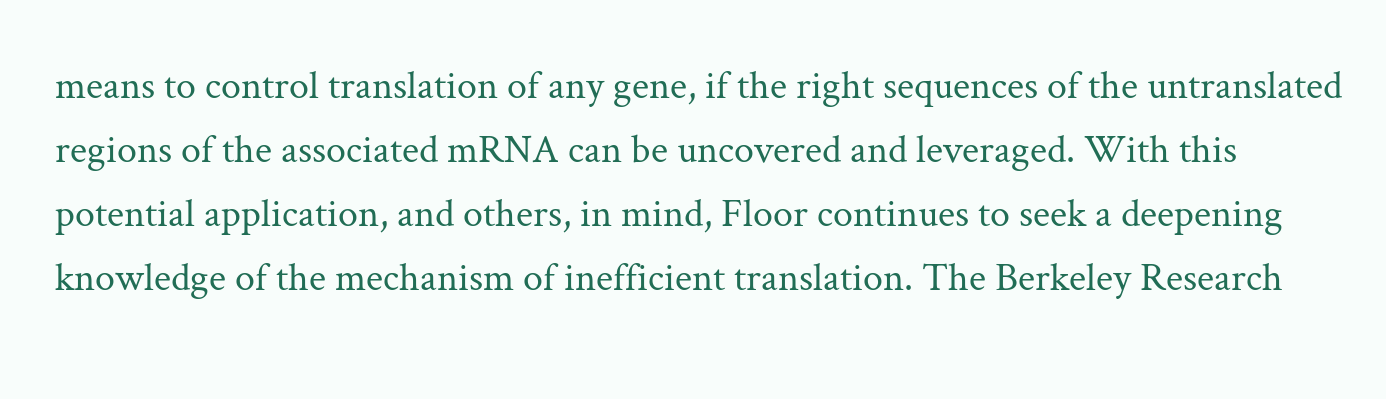means to control translation of any gene, if the right sequences of the untranslated regions of the associated mRNA can be uncovered and leveraged. With this potential application, and others, in mind, Floor continues to seek a deepening knowledge of the mechanism of inefficient translation. The Berkeley Research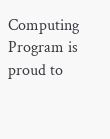Computing Program is proud to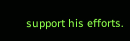support his efforts.